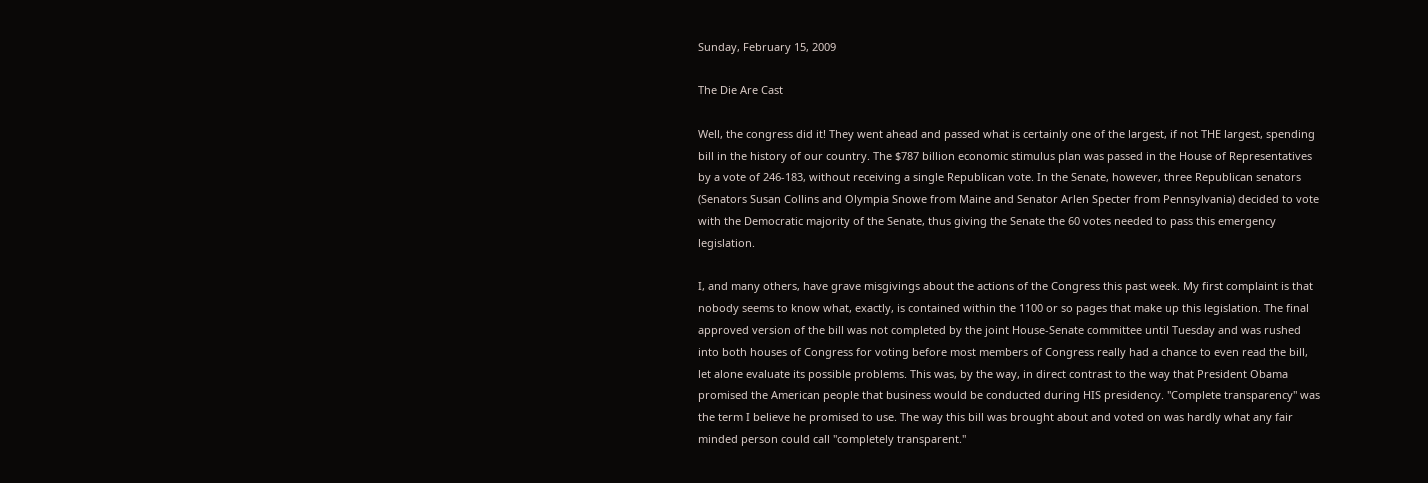Sunday, February 15, 2009

The Die Are Cast

Well, the congress did it! They went ahead and passed what is certainly one of the largest, if not THE largest, spending bill in the history of our country. The $787 billion economic stimulus plan was passed in the House of Representatives by a vote of 246-183, without receiving a single Republican vote. In the Senate, however, three Republican senators (Senators Susan Collins and Olympia Snowe from Maine and Senator Arlen Specter from Pennsylvania) decided to vote with the Democratic majority of the Senate, thus giving the Senate the 60 votes needed to pass this emergency legislation.

I, and many others, have grave misgivings about the actions of the Congress this past week. My first complaint is that nobody seems to know what, exactly, is contained within the 1100 or so pages that make up this legislation. The final approved version of the bill was not completed by the joint House-Senate committee until Tuesday and was rushed into both houses of Congress for voting before most members of Congress really had a chance to even read the bill, let alone evaluate its possible problems. This was, by the way, in direct contrast to the way that President Obama promised the American people that business would be conducted during HIS presidency. "Complete transparency" was the term I believe he promised to use. The way this bill was brought about and voted on was hardly what any fair minded person could call "completely transparent."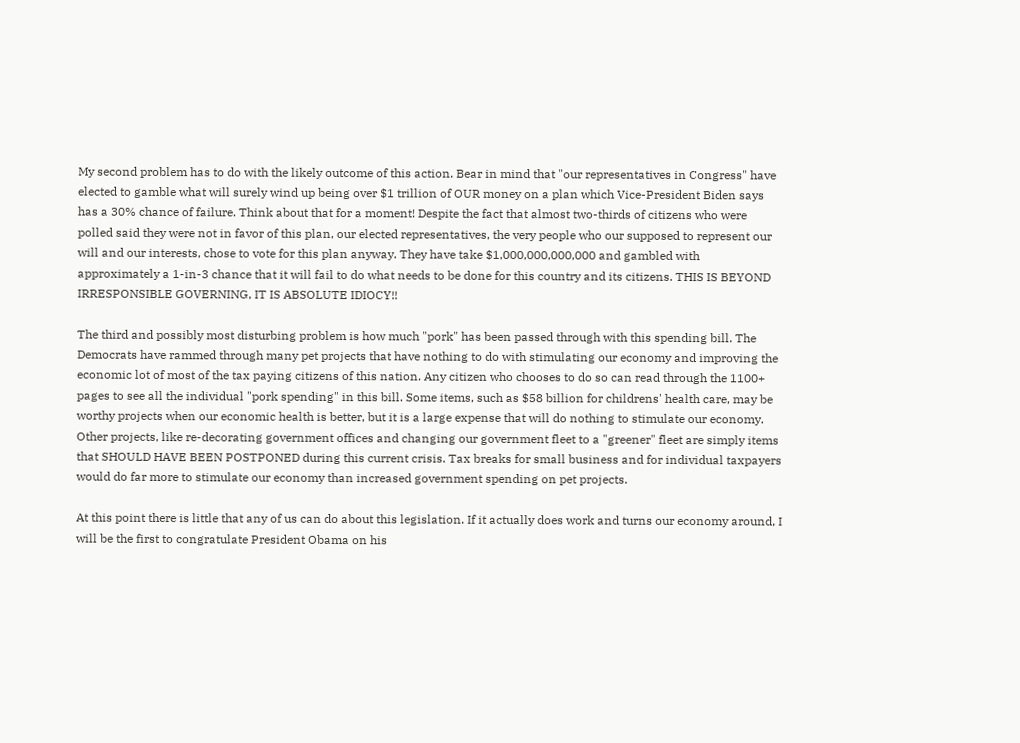My second problem has to do with the likely outcome of this action. Bear in mind that "our representatives in Congress" have elected to gamble what will surely wind up being over $1 trillion of OUR money on a plan which Vice-President Biden says has a 30% chance of failure. Think about that for a moment! Despite the fact that almost two-thirds of citizens who were polled said they were not in favor of this plan, our elected representatives, the very people who our supposed to represent our will and our interests, chose to vote for this plan anyway. They have take $1,000,000,000,000 and gambled with approximately a 1-in-3 chance that it will fail to do what needs to be done for this country and its citizens. THIS IS BEYOND IRRESPONSIBLE GOVERNING, IT IS ABSOLUTE IDIOCY!!

The third and possibly most disturbing problem is how much "pork" has been passed through with this spending bill. The Democrats have rammed through many pet projects that have nothing to do with stimulating our economy and improving the economic lot of most of the tax paying citizens of this nation. Any citizen who chooses to do so can read through the 1100+ pages to see all the individual "pork spending" in this bill. Some items, such as $58 billion for childrens' health care, may be worthy projects when our economic health is better, but it is a large expense that will do nothing to stimulate our economy. Other projects, like re-decorating government offices and changing our government fleet to a "greener" fleet are simply items that SHOULD HAVE BEEN POSTPONED during this current crisis. Tax breaks for small business and for individual taxpayers would do far more to stimulate our economy than increased government spending on pet projects.

At this point there is little that any of us can do about this legislation. If it actually does work and turns our economy around, I will be the first to congratulate President Obama on his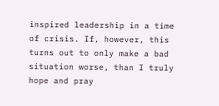inspired leadership in a time of crisis. If, however, this turns out to only make a bad situation worse, than I truly hope and pray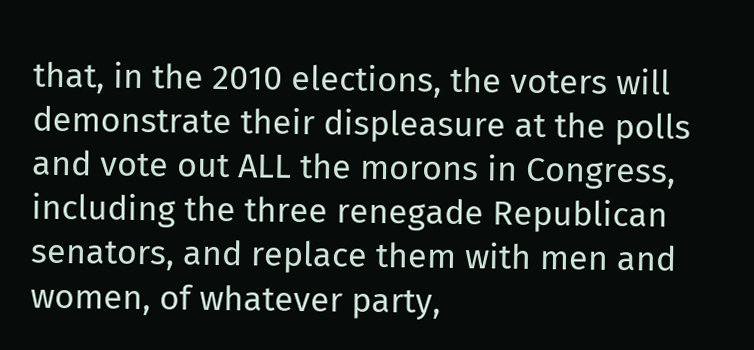that, in the 2010 elections, the voters will demonstrate their displeasure at the polls and vote out ALL the morons in Congress, including the three renegade Republican senators, and replace them with men and women, of whatever party,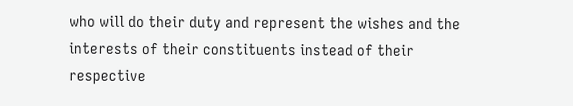who will do their duty and represent the wishes and the interests of their constituents instead of their respective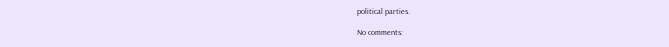political parties.

No comments: